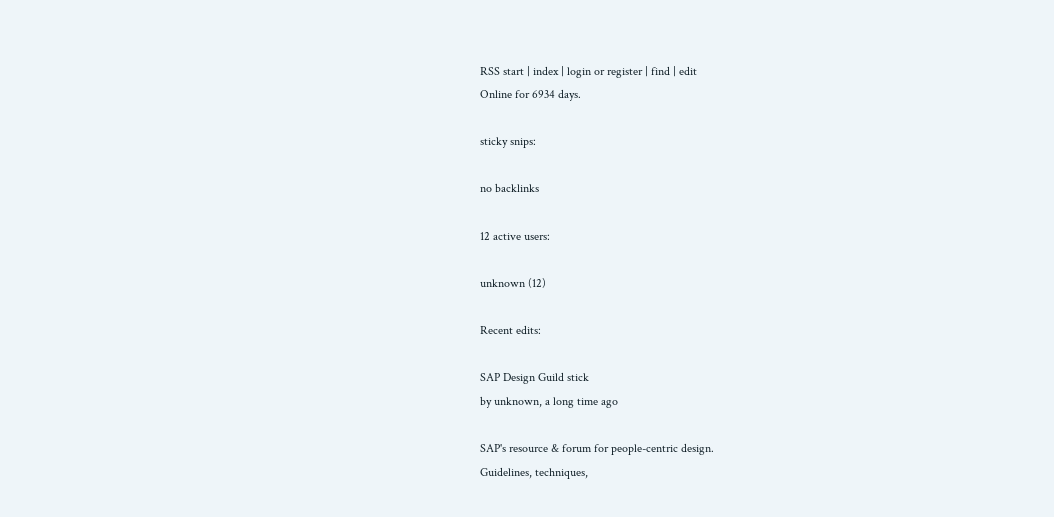RSS start | index | login or register | find | edit
Online for 6934 days.

sticky snips:

no backlinks

12 active users:

unknown (12)

Recent edits:

SAP Design Guild stick
by unknown, a long time ago

SAP's resource & forum for people-centric design.
Guidelines, techniques,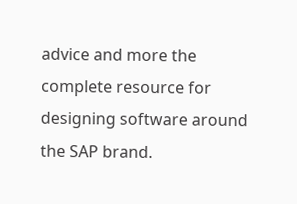advice and more the complete resource for designing software around the SAP brand.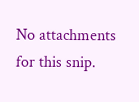No attachments for this snip.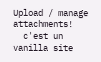Upload / manage attachments!
  c'est un vanilla site